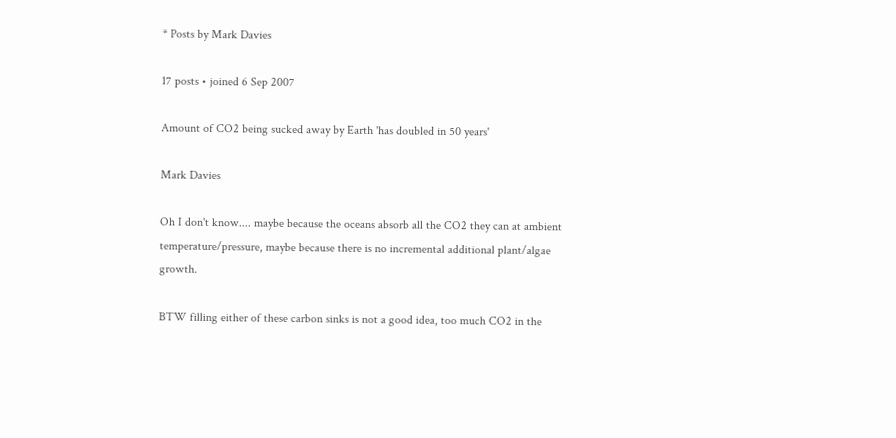* Posts by Mark Davies

17 posts • joined 6 Sep 2007

Amount of CO2 being sucked away by Earth 'has doubled in 50 years'

Mark Davies

Oh I don't know.... maybe because the oceans absorb all the CO2 they can at ambient temperature/pressure, maybe because there is no incremental additional plant/algae growth.

BTW filling either of these carbon sinks is not a good idea, too much CO2 in the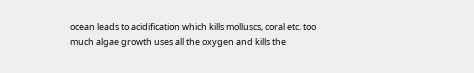ocean leads to acidification which kills molluscs, coral etc. too much algae growth uses all the oxygen and kills the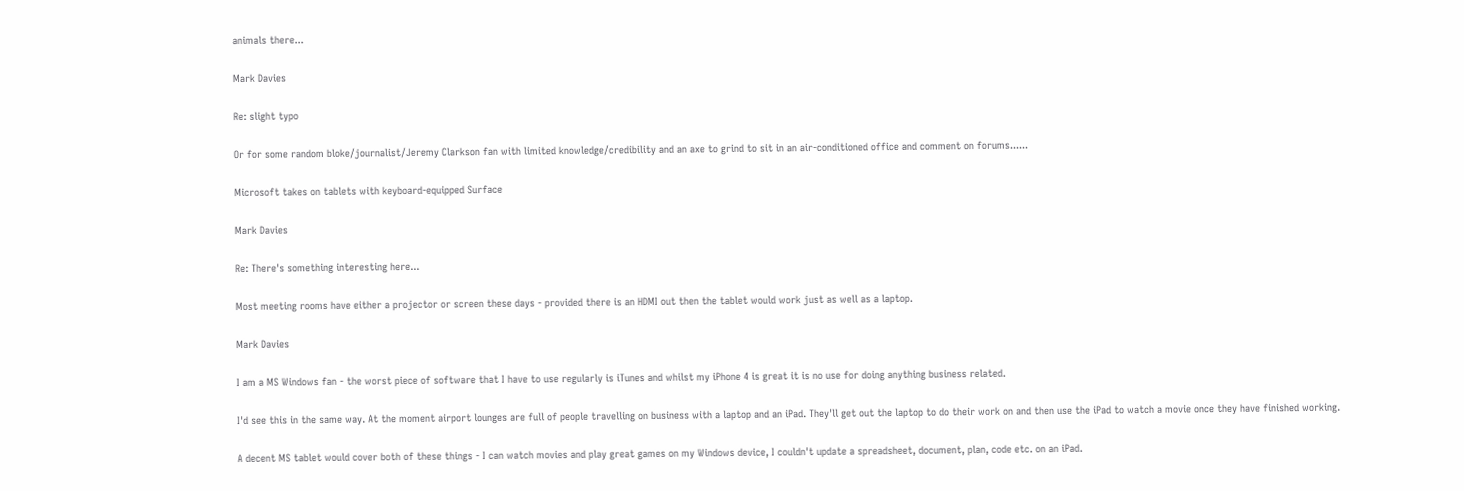animals there...

Mark Davies

Re: slight typo

Or for some random bloke/journalist/Jeremy Clarkson fan with limited knowledge/credibility and an axe to grind to sit in an air-conditioned office and comment on forums......

Microsoft takes on tablets with keyboard-equipped Surface

Mark Davies

Re: There's something interesting here...

Most meeting rooms have either a projector or screen these days - provided there is an HDMI out then the tablet would work just as well as a laptop.

Mark Davies

I am a MS Windows fan - the worst piece of software that I have to use regularly is iTunes and whilst my iPhone 4 is great it is no use for doing anything business related.

I'd see this in the same way. At the moment airport lounges are full of people travelling on business with a laptop and an iPad. They'll get out the laptop to do their work on and then use the iPad to watch a movie once they have finished working.

A decent MS tablet would cover both of these things - I can watch movies and play great games on my Windows device, I couldn't update a spreadsheet, document, plan, code etc. on an iPad.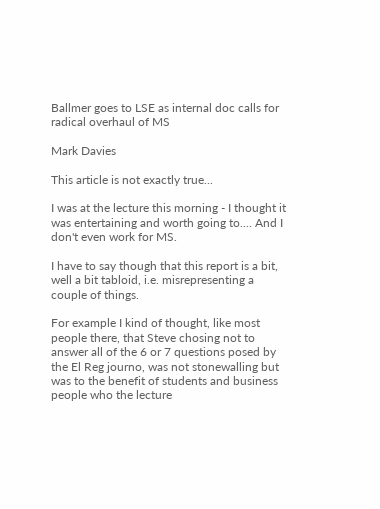Ballmer goes to LSE as internal doc calls for radical overhaul of MS

Mark Davies

This article is not exactly true...

I was at the lecture this morning - I thought it was entertaining and worth going to.... And I don't even work for MS.

I have to say though that this report is a bit, well a bit tabloid, i.e. misrepresenting a couple of things.

For example I kind of thought, like most people there, that Steve chosing not to answer all of the 6 or 7 questions posed by the El Reg journo, was not stonewalling but was to the benefit of students and business people who the lecture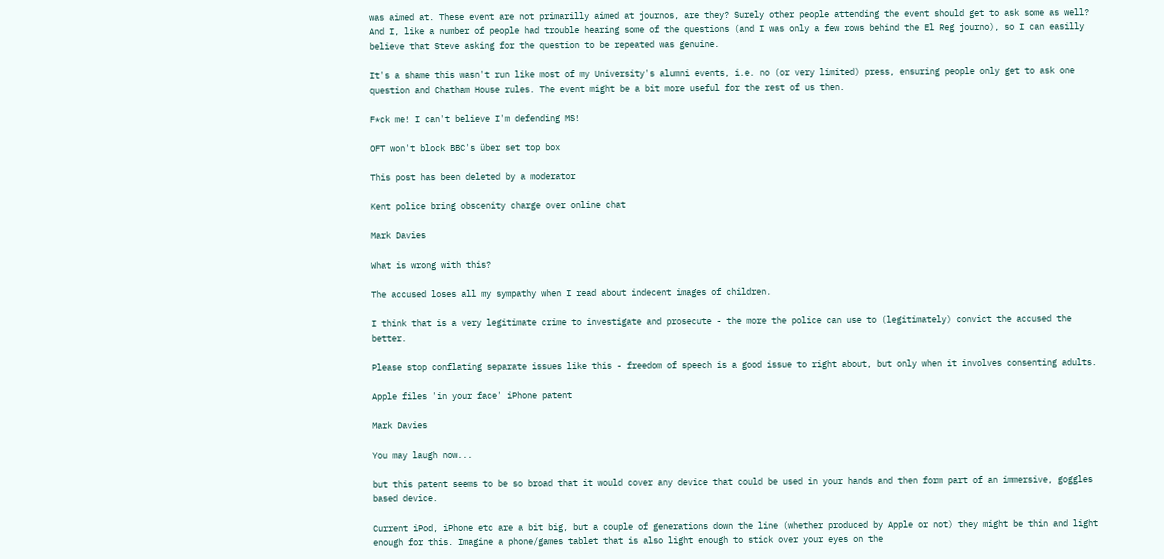was aimed at. These event are not primarilly aimed at journos, are they? Surely other people attending the event should get to ask some as well? And I, like a number of people had trouble hearing some of the questions (and I was only a few rows behind the El Reg journo), so I can easilly believe that Steve asking for the question to be repeated was genuine.

It's a shame this wasn't run like most of my University's alumni events, i.e. no (or very limited) press, ensuring people only get to ask one question and Chatham House rules. The event might be a bit more useful for the rest of us then.

F*ck me! I can't believe I'm defending MS!

OFT won't block BBC's über set top box

This post has been deleted by a moderator

Kent police bring obscenity charge over online chat

Mark Davies

What is wrong with this?

The accused loses all my sympathy when I read about indecent images of children.

I think that is a very legitimate crime to investigate and prosecute - the more the police can use to (legitimately) convict the accused the better.

Please stop conflating separate issues like this - freedom of speech is a good issue to right about, but only when it involves consenting adults.

Apple files 'in your face' iPhone patent

Mark Davies

You may laugh now...

but this patent seems to be so broad that it would cover any device that could be used in your hands and then form part of an immersive, goggles based device.

Current iPod, iPhone etc are a bit big, but a couple of generations down the line (whether produced by Apple or not) they might be thin and light enough for this. Imagine a phone/games tablet that is also light enough to stick over your eyes on the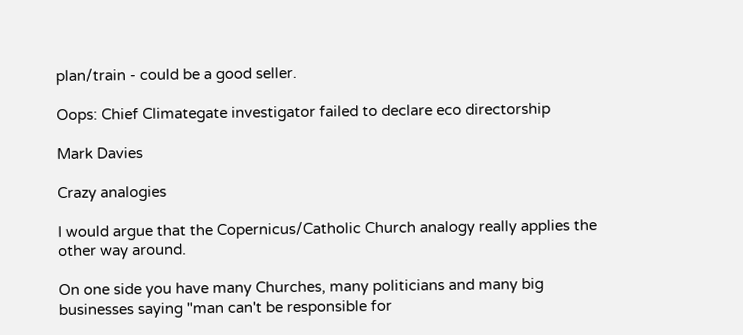plan/train - could be a good seller.

Oops: Chief Climategate investigator failed to declare eco directorship

Mark Davies

Crazy analogies

I would argue that the Copernicus/Catholic Church analogy really applies the other way around.

On one side you have many Churches, many politicians and many big businesses saying "man can't be responsible for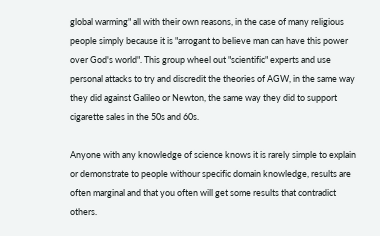global warming" all with their own reasons, in the case of many religious people simply because it is "arrogant to believe man can have this power over God's world". This group wheel out "scientific" experts and use personal attacks to try and discredit the theories of AGW, in the same way they did against Galileo or Newton, the same way they did to support cigarette sales in the 50s and 60s.

Anyone with any knowledge of science knows it is rarely simple to explain or demonstrate to people withour specific domain knowledge, results are often marginal and that you often will get some results that contradict others.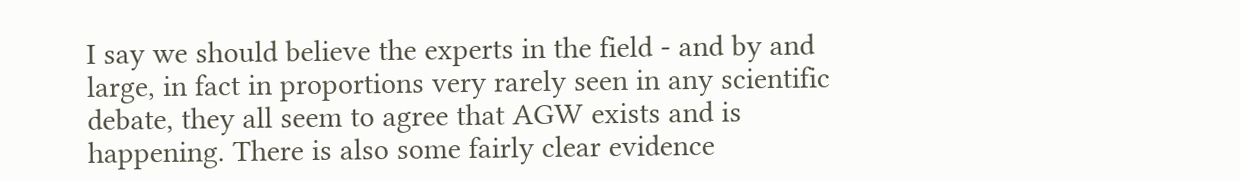I say we should believe the experts in the field - and by and large, in fact in proportions very rarely seen in any scientific debate, they all seem to agree that AGW exists and is happening. There is also some fairly clear evidence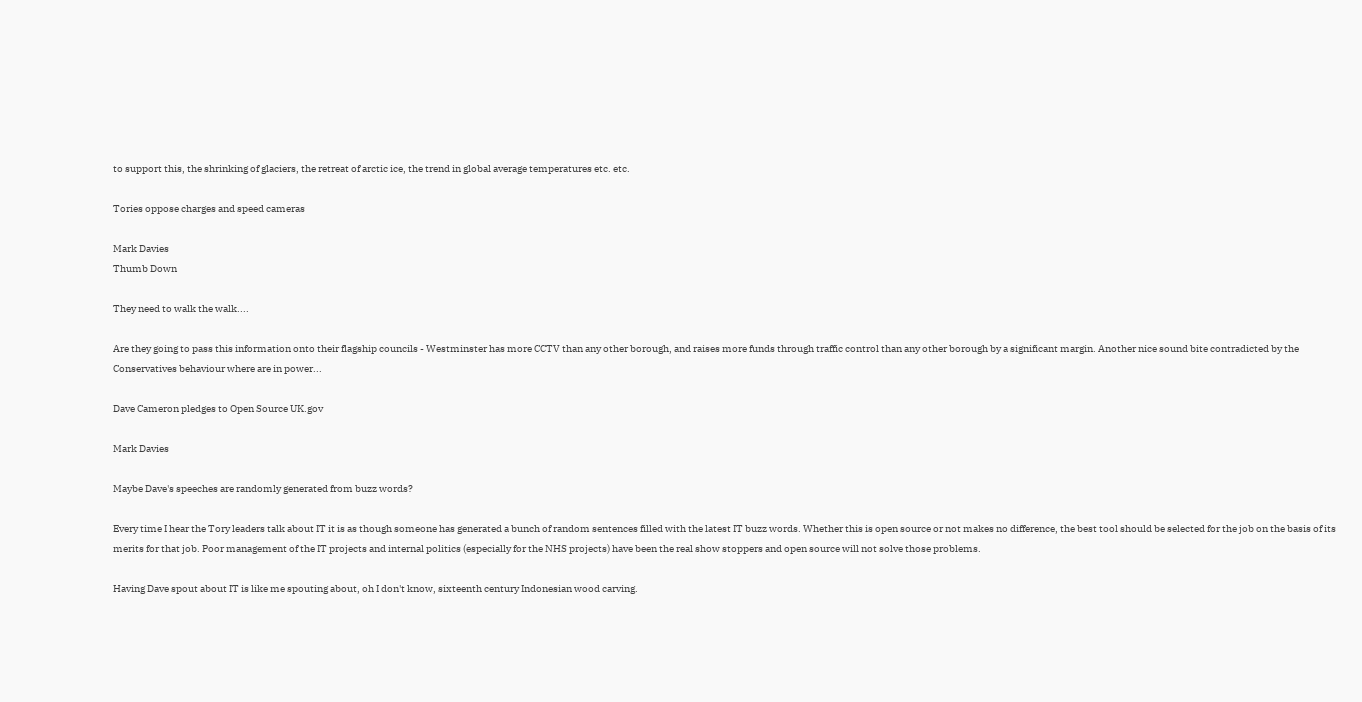to support this, the shrinking of glaciers, the retreat of arctic ice, the trend in global average temperatures etc. etc.

Tories oppose charges and speed cameras

Mark Davies
Thumb Down

They need to walk the walk....

Are they going to pass this information onto their flagship councils - Westminster has more CCTV than any other borough, and raises more funds through traffic control than any other borough by a significant margin. Another nice sound bite contradicted by the Conservatives behaviour where are in power...

Dave Cameron pledges to Open Source UK.gov

Mark Davies

Maybe Dave's speeches are randomly generated from buzz words?

Every time I hear the Tory leaders talk about IT it is as though someone has generated a bunch of random sentences filled with the latest IT buzz words. Whether this is open source or not makes no difference, the best tool should be selected for the job on the basis of its merits for that job. Poor management of the IT projects and internal politics (especially for the NHS projects) have been the real show stoppers and open source will not solve those problems.

Having Dave spout about IT is like me spouting about, oh I don't know, sixteenth century Indonesian wood carving.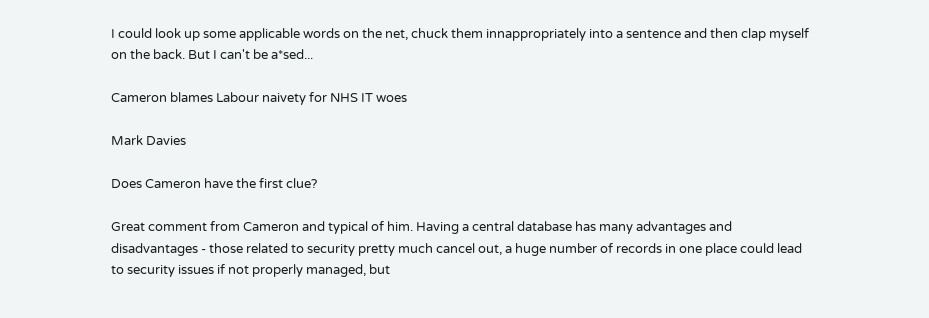I could look up some applicable words on the net, chuck them innappropriately into a sentence and then clap myself on the back. But I can't be a*sed...

Cameron blames Labour naivety for NHS IT woes

Mark Davies

Does Cameron have the first clue?

Great comment from Cameron and typical of him. Having a central database has many advantages and disadvantages - those related to security pretty much cancel out, a huge number of records in one place could lead to security issues if not properly managed, but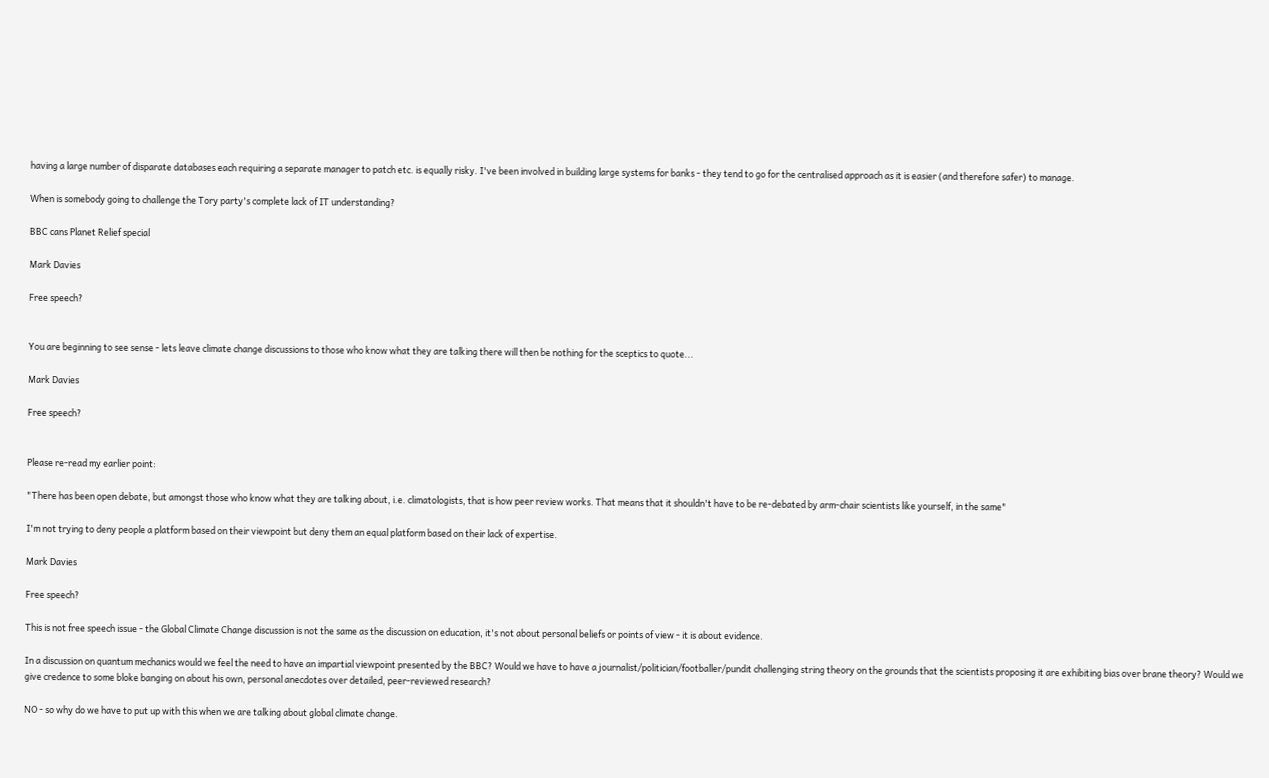having a large number of disparate databases each requiring a separate manager to patch etc. is equally risky. I've been involved in building large systems for banks - they tend to go for the centralised approach as it is easier (and therefore safer) to manage.

When is somebody going to challenge the Tory party's complete lack of IT understanding?

BBC cans Planet Relief special

Mark Davies

Free speech?


You are beginning to see sense - lets leave climate change discussions to those who know what they are talking there will then be nothing for the sceptics to quote...

Mark Davies

Free speech?


Please re-read my earlier point:

"There has been open debate, but amongst those who know what they are talking about, i.e. climatologists, that is how peer review works. That means that it shouldn't have to be re-debated by arm-chair scientists like yourself, in the same"

I'm not trying to deny people a platform based on their viewpoint but deny them an equal platform based on their lack of expertise.

Mark Davies

Free speech?

This is not free speech issue - the Global Climate Change discussion is not the same as the discussion on education, it's not about personal beliefs or points of view - it is about evidence.

In a discussion on quantum mechanics would we feel the need to have an impartial viewpoint presented by the BBC? Would we have to have a journalist/politician/footballer/pundit challenging string theory on the grounds that the scientists proposing it are exhibiting bias over brane theory? Would we give credence to some bloke banging on about his own, personal anecdotes over detailed, peer-reviewed research?

NO - so why do we have to put up with this when we are talking about global climate change.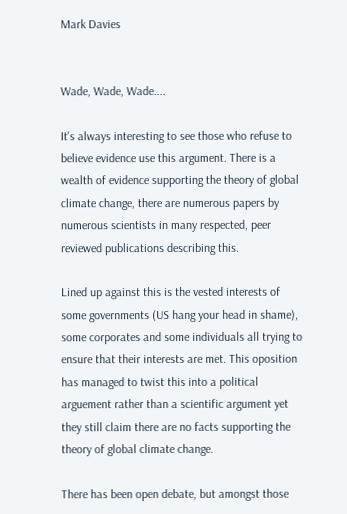Mark Davies


Wade, Wade, Wade....

It's always interesting to see those who refuse to believe evidence use this argument. There is a wealth of evidence supporting the theory of global climate change, there are numerous papers by numerous scientists in many respected, peer reviewed publications describing this.

Lined up against this is the vested interests of some governments (US hang your head in shame), some corporates and some individuals all trying to ensure that their interests are met. This oposition has managed to twist this into a political arguement rather than a scientific argument yet they still claim there are no facts supporting the theory of global climate change.

There has been open debate, but amongst those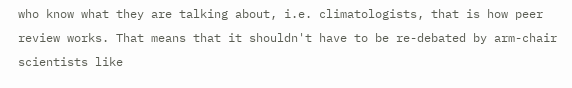who know what they are talking about, i.e. climatologists, that is how peer review works. That means that it shouldn't have to be re-debated by arm-chair scientists like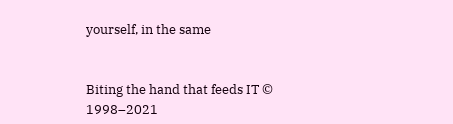yourself, in the same


Biting the hand that feeds IT © 1998–2021